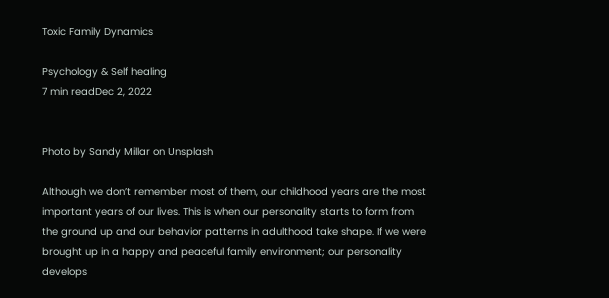Toxic Family Dynamics

Psychology & Self healing
7 min readDec 2, 2022


Photo by Sandy Millar on Unsplash

Although we don’t remember most of them, our childhood years are the most important years of our lives. This is when our personality starts to form from the ground up and our behavior patterns in adulthood take shape. If we were brought up in a happy and peaceful family environment; our personality develops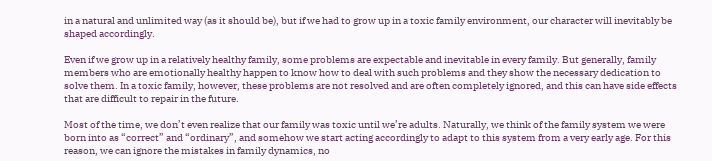in a natural and unlimited way (as it should be), but if we had to grow up in a toxic family environment, our character will inevitably be shaped accordingly.

Even if we grow up in a relatively healthy family, some problems are expectable and inevitable in every family. But generally, family members who are emotionally healthy happen to know how to deal with such problems and they show the necessary dedication to solve them. In a toxic family, however, these problems are not resolved and are often completely ignored, and this can have side effects that are difficult to repair in the future.

Most of the time, we don’t even realize that our family was toxic until we’re adults. Naturally, we think of the family system we were born into as “correct” and “ordinary”, and somehow we start acting accordingly to adapt to this system from a very early age. For this reason, we can ignore the mistakes in family dynamics, no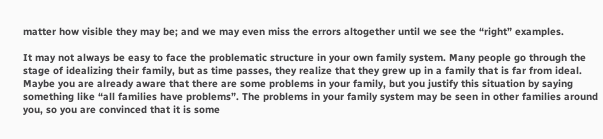matter how visible they may be; and we may even miss the errors altogether until we see the “right” examples.

It may not always be easy to face the problematic structure in your own family system. Many people go through the stage of idealizing their family, but as time passes, they realize that they grew up in a family that is far from ideal. Maybe you are already aware that there are some problems in your family, but you justify this situation by saying something like “all families have problems”. The problems in your family system may be seen in other families around you, so you are convinced that it is some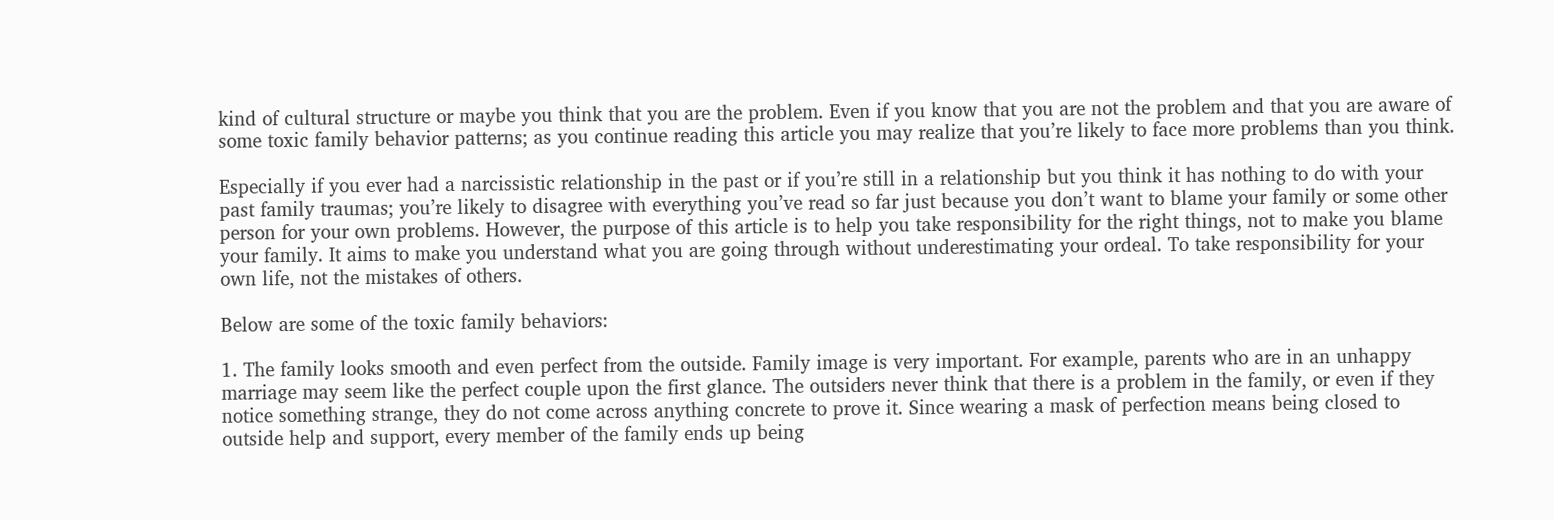kind of cultural structure or maybe you think that you are the problem. Even if you know that you are not the problem and that you are aware of some toxic family behavior patterns; as you continue reading this article you may realize that you’re likely to face more problems than you think.

Especially if you ever had a narcissistic relationship in the past or if you’re still in a relationship but you think it has nothing to do with your past family traumas; you’re likely to disagree with everything you’ve read so far just because you don’t want to blame your family or some other person for your own problems. However, the purpose of this article is to help you take responsibility for the right things, not to make you blame your family. It aims to make you understand what you are going through without underestimating your ordeal. To take responsibility for your own life, not the mistakes of others.

Below are some of the toxic family behaviors:

1. The family looks smooth and even perfect from the outside. Family image is very important. For example, parents who are in an unhappy marriage may seem like the perfect couple upon the first glance. The outsiders never think that there is a problem in the family, or even if they notice something strange, they do not come across anything concrete to prove it. Since wearing a mask of perfection means being closed to outside help and support, every member of the family ends up being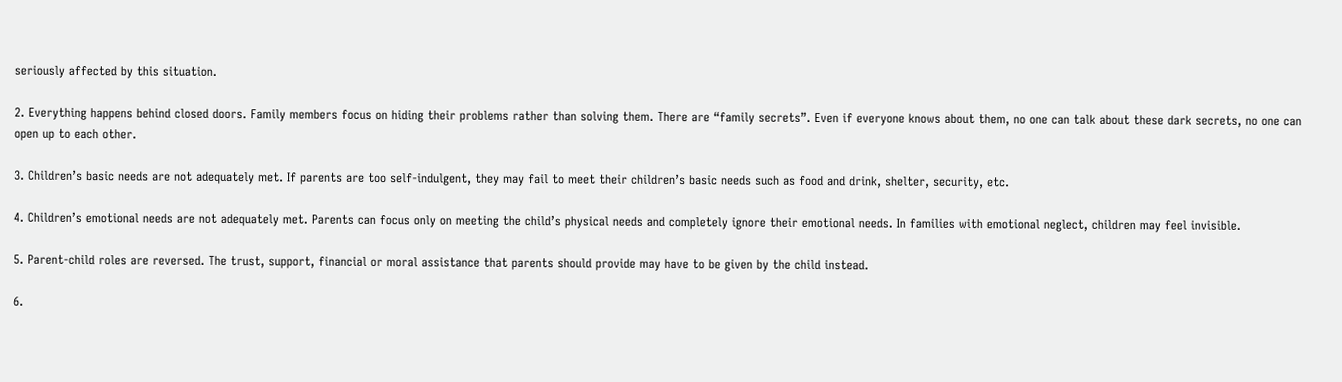seriously affected by this situation.

2. Everything happens behind closed doors. Family members focus on hiding their problems rather than solving them. There are “family secrets”. Even if everyone knows about them, no one can talk about these dark secrets, no one can open up to each other.

3. Children’s basic needs are not adequately met. If parents are too self-indulgent, they may fail to meet their children’s basic needs such as food and drink, shelter, security, etc.

4. Children’s emotional needs are not adequately met. Parents can focus only on meeting the child’s physical needs and completely ignore their emotional needs. In families with emotional neglect, children may feel invisible.

5. Parent-child roles are reversed. The trust, support, financial or moral assistance that parents should provide may have to be given by the child instead.

6.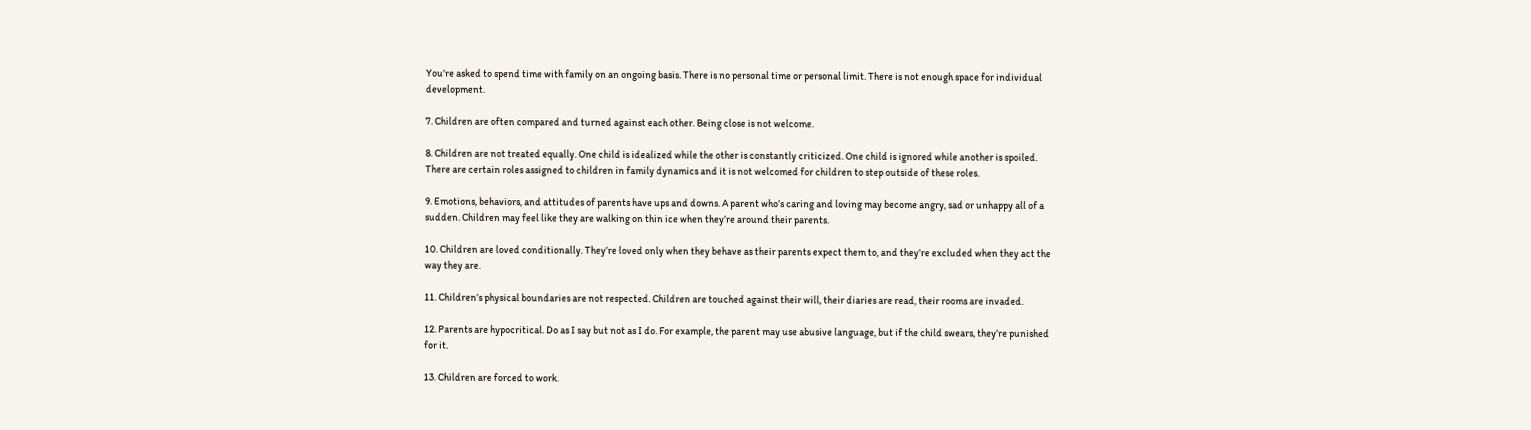You’re asked to spend time with family on an ongoing basis. There is no personal time or personal limit. There is not enough space for individual development.

7. Children are often compared and turned against each other. Being close is not welcome.

8. Children are not treated equally. One child is idealized while the other is constantly criticized. One child is ignored while another is spoiled. There are certain roles assigned to children in family dynamics and it is not welcomed for children to step outside of these roles.

9. Emotions, behaviors, and attitudes of parents have ups and downs. A parent who’s caring and loving may become angry, sad or unhappy all of a sudden. Children may feel like they are walking on thin ice when they’re around their parents.

10. Children are loved conditionally. They’re loved only when they behave as their parents expect them to, and they’re excluded when they act the way they are.

11. Children’s physical boundaries are not respected. Children are touched against their will, their diaries are read, their rooms are invaded.

12. Parents are hypocritical. Do as I say but not as I do. For example, the parent may use abusive language, but if the child swears, they’re punished for it.

13. Children are forced to work.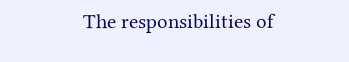The responsibilities of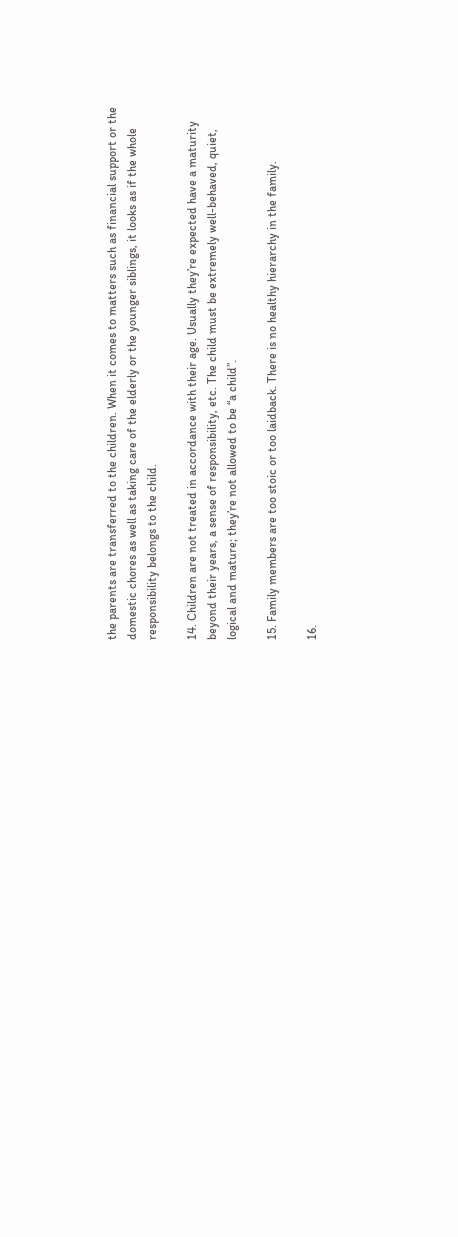the parents are transferred to the children. When it comes to matters such as financial support or the domestic chores as well as taking care of the elderly or the younger siblings, it looks as if the whole responsibility belongs to the child.

14. Children are not treated in accordance with their age. Usually they’re expected have a maturity beyond their years, a sense of responsibility, etc. The child must be extremely well-behaved, quiet, logical and mature; they’re not allowed to be “a child”.

15. Family members are too stoic or too laidback. There is no healthy hierarchy in the family.

16.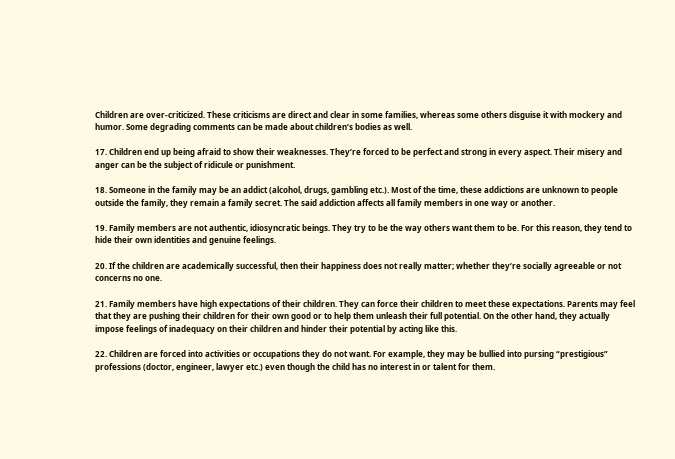Children are over-criticized. These criticisms are direct and clear in some families, whereas some others disguise it with mockery and humor. Some degrading comments can be made about children’s bodies as well.

17. Children end up being afraid to show their weaknesses. They’re forced to be perfect and strong in every aspect. Their misery and anger can be the subject of ridicule or punishment.

18. Someone in the family may be an addict (alcohol, drugs, gambling etc.). Most of the time, these addictions are unknown to people outside the family, they remain a family secret. The said addiction affects all family members in one way or another.

19. Family members are not authentic, idiosyncratic beings. They try to be the way others want them to be. For this reason, they tend to hide their own identities and genuine feelings.

20. If the children are academically successful, then their happiness does not really matter; whether they’re socially agreeable or not concerns no one.

21. Family members have high expectations of their children. They can force their children to meet these expectations. Parents may feel that they are pushing their children for their own good or to help them unleash their full potential. On the other hand, they actually impose feelings of inadequacy on their children and hinder their potential by acting like this.

22. Children are forced into activities or occupations they do not want. For example, they may be bullied into pursing “prestigious” professions (doctor, engineer, lawyer etc.) even though the child has no interest in or talent for them.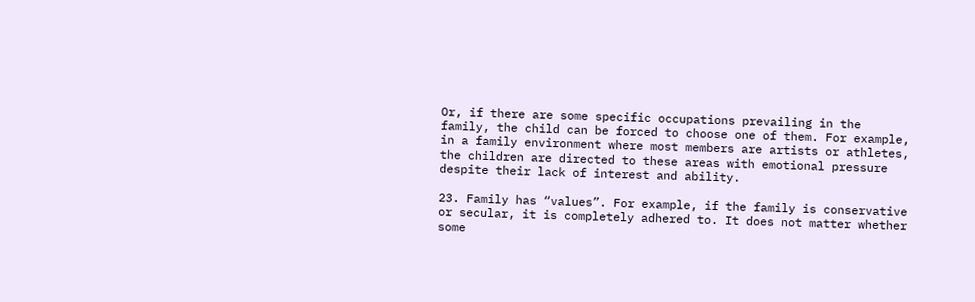Or, if there are some specific occupations prevailing in the family, the child can be forced to choose one of them. For example, in a family environment where most members are artists or athletes, the children are directed to these areas with emotional pressure despite their lack of interest and ability.

23. Family has “values”. For example, if the family is conservative or secular, it is completely adhered to. It does not matter whether some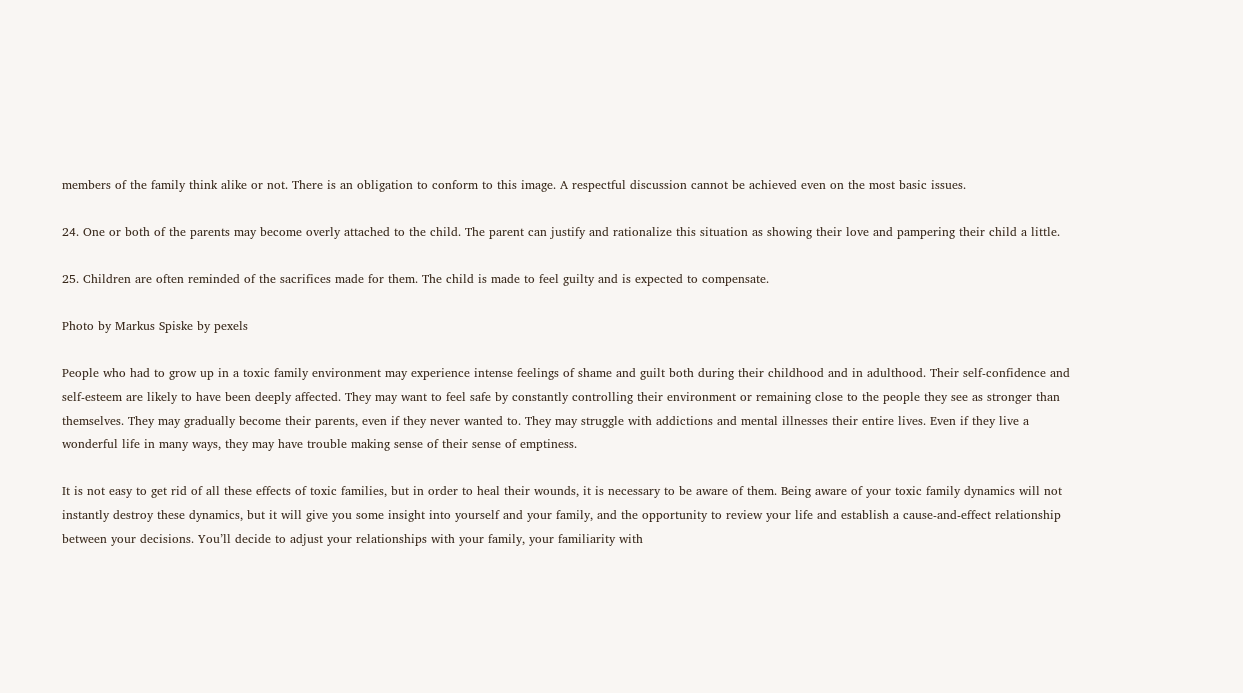members of the family think alike or not. There is an obligation to conform to this image. A respectful discussion cannot be achieved even on the most basic issues.

24. One or both of the parents may become overly attached to the child. The parent can justify and rationalize this situation as showing their love and pampering their child a little.

25. Children are often reminded of the sacrifices made for them. The child is made to feel guilty and is expected to compensate.

Photo by Markus Spiske by pexels

People who had to grow up in a toxic family environment may experience intense feelings of shame and guilt both during their childhood and in adulthood. Their self-confidence and self-esteem are likely to have been deeply affected. They may want to feel safe by constantly controlling their environment or remaining close to the people they see as stronger than themselves. They may gradually become their parents, even if they never wanted to. They may struggle with addictions and mental illnesses their entire lives. Even if they live a wonderful life in many ways, they may have trouble making sense of their sense of emptiness.

It is not easy to get rid of all these effects of toxic families, but in order to heal their wounds, it is necessary to be aware of them. Being aware of your toxic family dynamics will not instantly destroy these dynamics, but it will give you some insight into yourself and your family, and the opportunity to review your life and establish a cause-and-effect relationship between your decisions. You’ll decide to adjust your relationships with your family, your familiarity with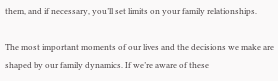them, and if necessary, you’ll set limits on your family relationships.

The most important moments of our lives and the decisions we make are shaped by our family dynamics. If we’re aware of these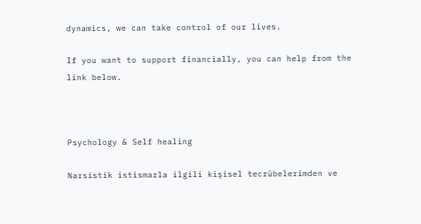dynamics, we can take control of our lives.

If you want to support financially, you can help from the link below.



Psychology & Self healing

Narsistik istismarla ilgili kişisel tecrübelerimden ve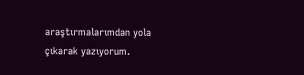araştırmalarımdan yola çıkarak yazıyorum.